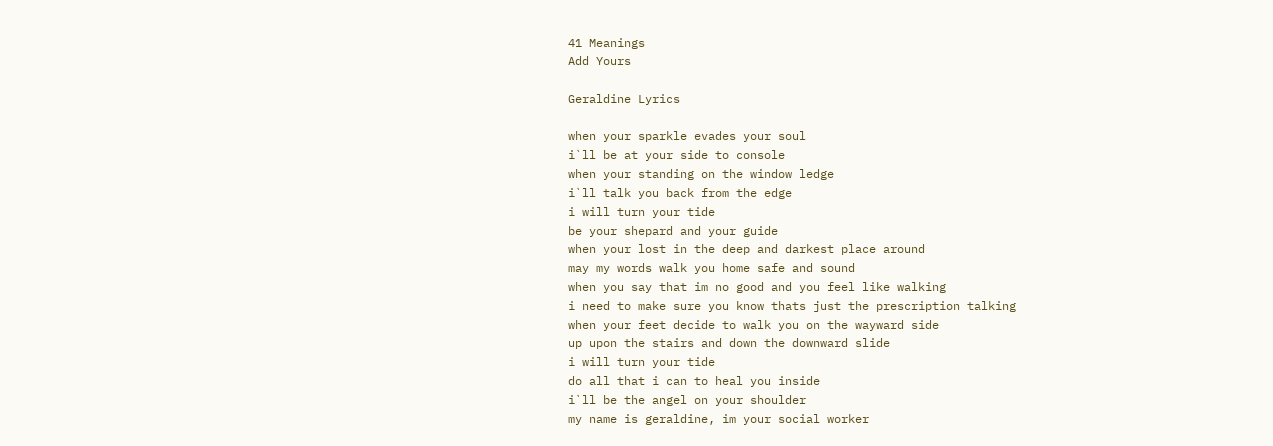41 Meanings
Add Yours

Geraldine Lyrics

when your sparkle evades your soul
i`ll be at your side to console
when your standing on the window ledge
i`ll talk you back from the edge
i will turn your tide
be your shepard and your guide
when your lost in the deep and darkest place around
may my words walk you home safe and sound
when you say that im no good and you feel like walking
i need to make sure you know thats just the prescription talking
when your feet decide to walk you on the wayward side
up upon the stairs and down the downward slide
i will turn your tide
do all that i can to heal you inside
i`ll be the angel on your shoulder
my name is geraldine, im your social worker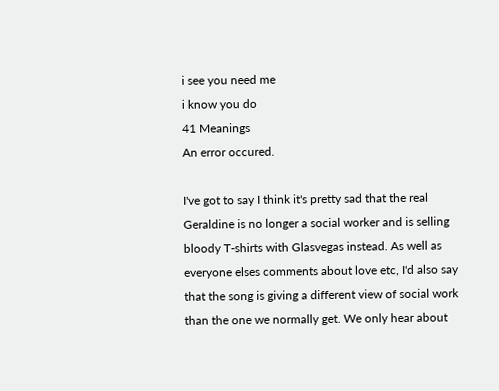i see you need me
i know you do
41 Meanings
An error occured.

I've got to say I think it's pretty sad that the real Geraldine is no longer a social worker and is selling bloody T-shirts with Glasvegas instead. As well as everyone elses comments about love etc, I'd also say that the song is giving a different view of social work than the one we normally get. We only hear about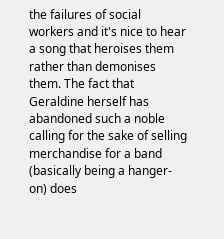the failures of social workers and it's nice to hear a song that heroises them rather than demonises them. The fact that Geraldine herself has abandoned such a noble calling for the sake of selling merchandise for a band (basically being a hanger-on) does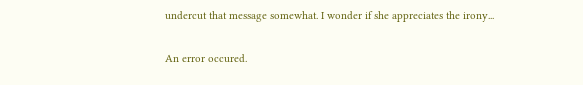undercut that message somewhat. I wonder if she appreciates the irony...

An error occured.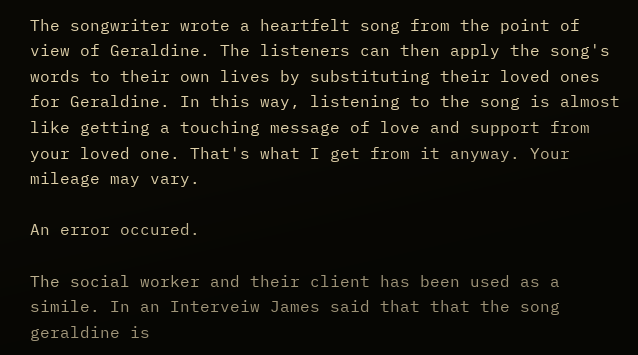The songwriter wrote a heartfelt song from the point of view of Geraldine. The listeners can then apply the song's words to their own lives by substituting their loved ones for Geraldine. In this way, listening to the song is almost like getting a touching message of love and support from your loved one. That's what I get from it anyway. Your mileage may vary.

An error occured.

The social worker and their client has been used as a simile. In an Interveiw James said that that the song geraldine is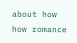about how how romance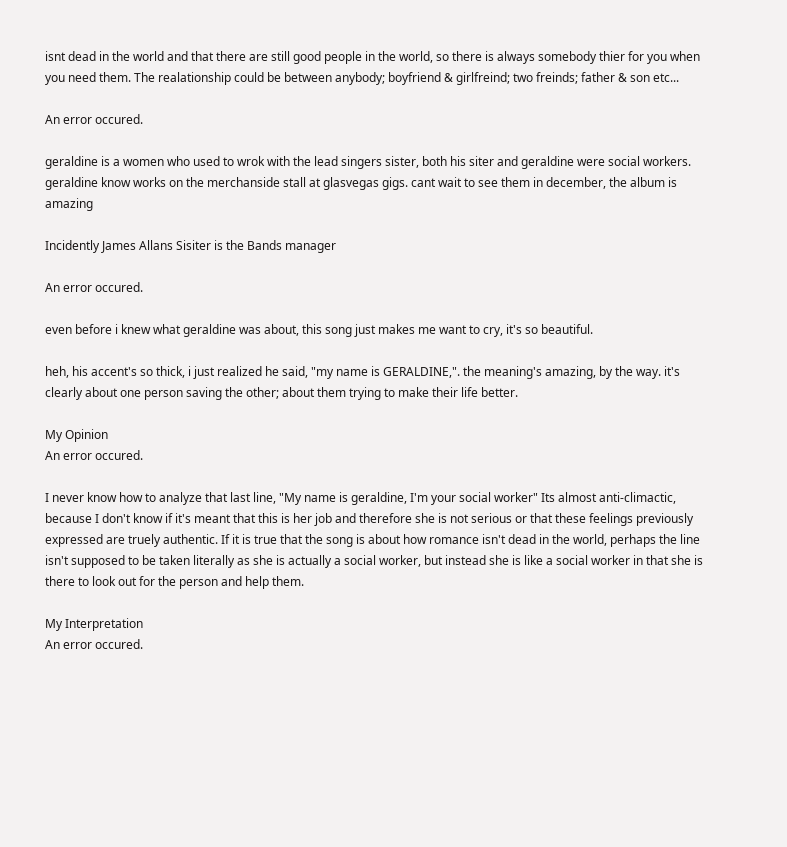isnt dead in the world and that there are still good people in the world, so there is always somebody thier for you when you need them. The realationship could be between anybody; boyfriend & girlfreind; two freinds; father & son etc...

An error occured.

geraldine is a women who used to wrok with the lead singers sister, both his siter and geraldine were social workers. geraldine know works on the merchanside stall at glasvegas gigs. cant wait to see them in december, the album is amazing

Incidently James Allans Sisiter is the Bands manager

An error occured.

even before i knew what geraldine was about, this song just makes me want to cry, it's so beautiful.

heh, his accent's so thick, i just realized he said, "my name is GERALDINE,". the meaning's amazing, by the way. it's clearly about one person saving the other; about them trying to make their life better.

My Opinion
An error occured.

I never know how to analyze that last line, "My name is geraldine, I'm your social worker" Its almost anti-climactic, because I don't know if it's meant that this is her job and therefore she is not serious or that these feelings previously expressed are truely authentic. If it is true that the song is about how romance isn't dead in the world, perhaps the line isn't supposed to be taken literally as she is actually a social worker, but instead she is like a social worker in that she is there to look out for the person and help them.

My Interpretation
An error occured.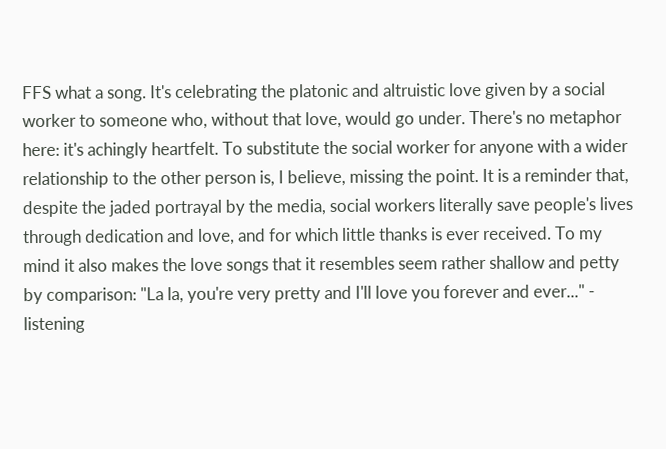FFS what a song. It's celebrating the platonic and altruistic love given by a social worker to someone who, without that love, would go under. There's no metaphor here: it's achingly heartfelt. To substitute the social worker for anyone with a wider relationship to the other person is, I believe, missing the point. It is a reminder that, despite the jaded portrayal by the media, social workers literally save people's lives through dedication and love, and for which little thanks is ever received. To my mind it also makes the love songs that it resembles seem rather shallow and petty by comparison: "La la, you're very pretty and I'll love you forever and ever..." - listening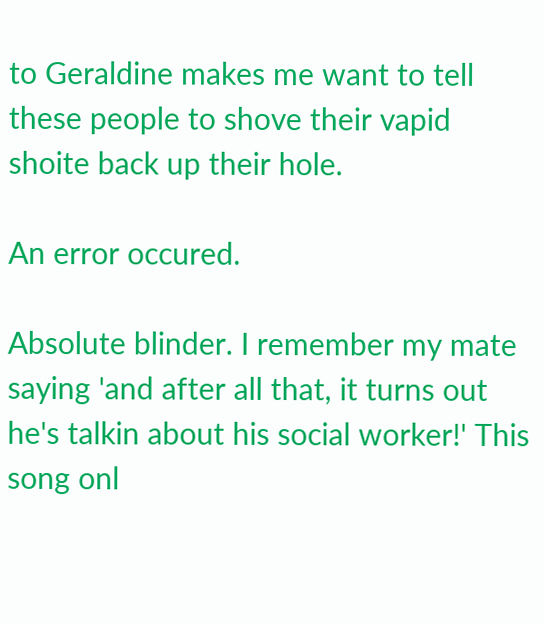to Geraldine makes me want to tell these people to shove their vapid shoite back up their hole.

An error occured.

Absolute blinder. I remember my mate saying 'and after all that, it turns out he's talkin about his social worker!' This song onl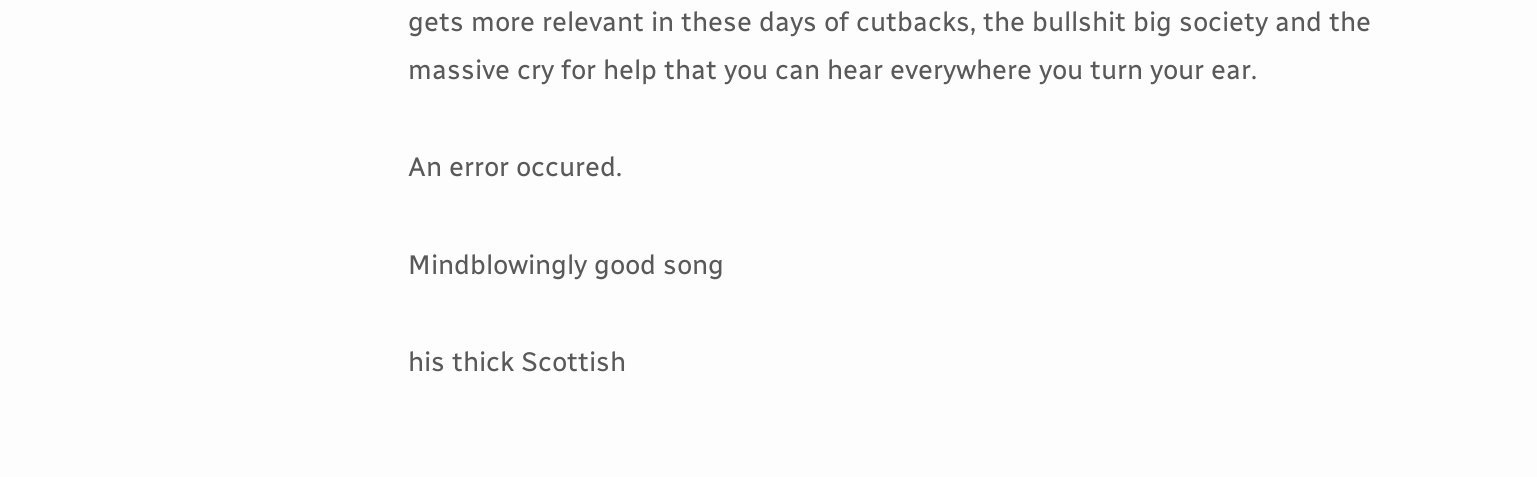gets more relevant in these days of cutbacks, the bullshit big society and the massive cry for help that you can hear everywhere you turn your ear.

An error occured.

Mindblowingly good song

his thick Scottish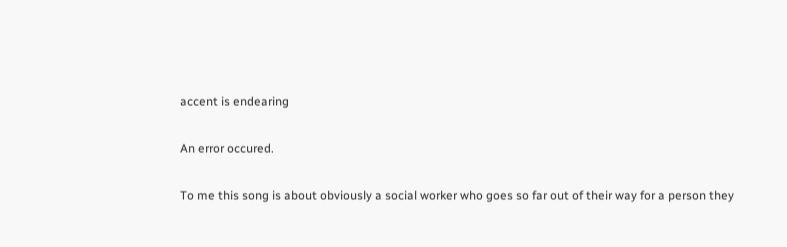accent is endearing

An error occured.

To me this song is about obviously a social worker who goes so far out of their way for a person they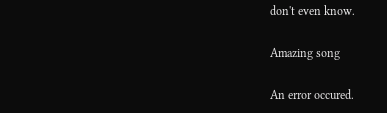don't even know.

Amazing song

An error occured.